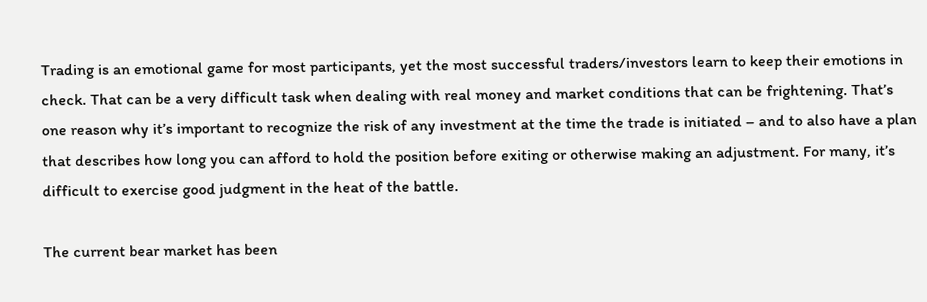Trading is an emotional game for most participants, yet the most successful traders/investors learn to keep their emotions in check. That can be a very difficult task when dealing with real money and market conditions that can be frightening. That’s one reason why it’s important to recognize the risk of any investment at the time the trade is initiated – and to also have a plan that describes how long you can afford to hold the position before exiting or otherwise making an adjustment. For many, it’s difficult to exercise good judgment in the heat of the battle.

The current bear market has been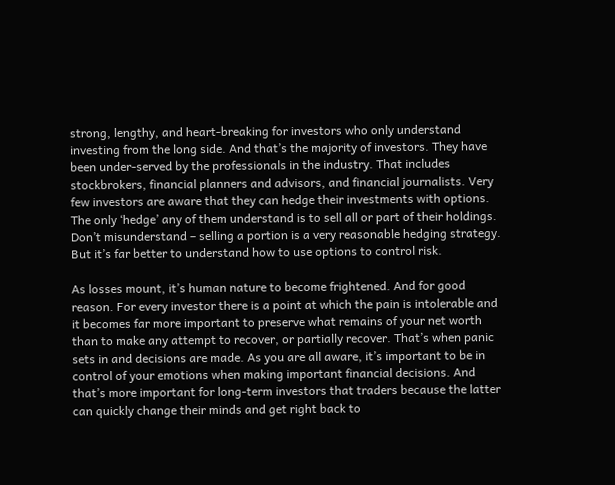strong, lengthy, and heart-breaking for investors who only understand investing from the long side. And that’s the majority of investors. They have been under-served by the professionals in the industry. That includes stockbrokers, financial planners and advisors, and financial journalists. Very few investors are aware that they can hedge their investments with options. The only ‘hedge’ any of them understand is to sell all or part of their holdings. Don’t misunderstand – selling a portion is a very reasonable hedging strategy. But it’s far better to understand how to use options to control risk.

As losses mount, it’s human nature to become frightened. And for good reason. For every investor there is a point at which the pain is intolerable and it becomes far more important to preserve what remains of your net worth than to make any attempt to recover, or partially recover. That’s when panic sets in and decisions are made. As you are all aware, it’s important to be in control of your emotions when making important financial decisions. And that’s more important for long-term investors that traders because the latter can quickly change their minds and get right back to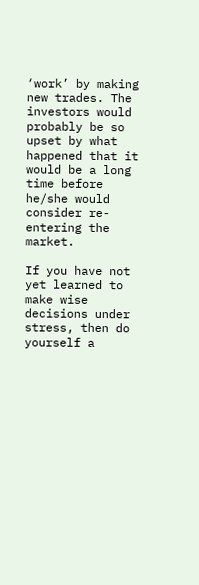‘work’ by making new trades. The investors would probably be so upset by what happened that it would be a long time before he/she would consider re-entering the market.

If you have not yet learned to make wise decisions under stress, then do yourself a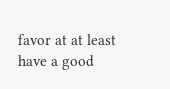favor at at least have a good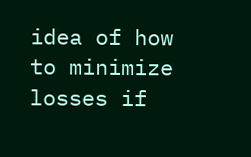idea of how to minimize losses if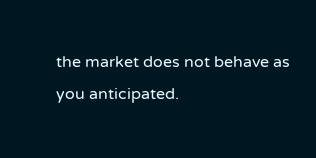the market does not behave as you anticipated.